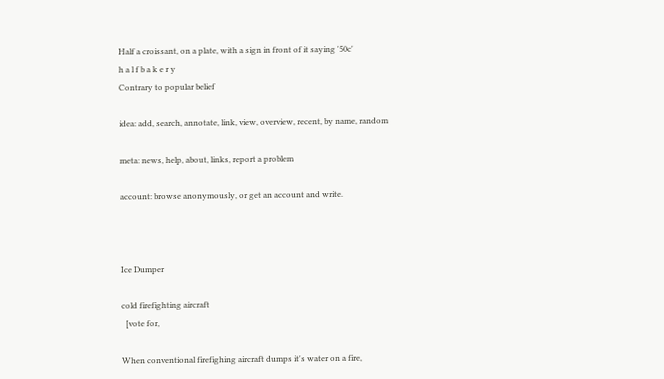Half a croissant, on a plate, with a sign in front of it saying '50c'
h a l f b a k e r y
Contrary to popular belief

idea: add, search, annotate, link, view, overview, recent, by name, random

meta: news, help, about, links, report a problem

account: browse anonymously, or get an account and write.



Ice Dumper

cold firefighting aircraft
  [vote for,

When conventional firefighing aircraft dumps it's water on a fire,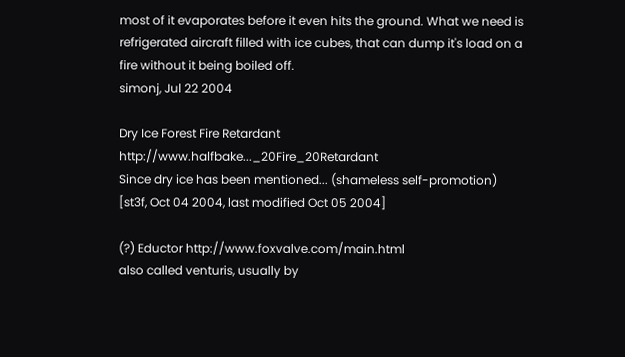most of it evaporates before it even hits the ground. What we need is refrigerated aircraft filled with ice cubes, that can dump it's load on a fire without it being boiled off.
simonj, Jul 22 2004

Dry Ice Forest Fire Retardant http://www.halfbake..._20Fire_20Retardant
Since dry ice has been mentioned... (shameless self-promotion) [st3f, Oct 04 2004, last modified Oct 05 2004]

(?) Eductor http://www.foxvalve.com/main.html
also called venturis, usually by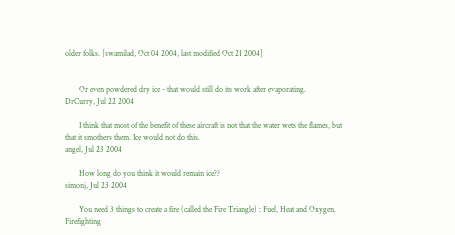older folks. [swamilad, Oct 04 2004, last modified Oct 21 2004]


       Or even powdered dry ice - that would still do its work after evaporating.
DrCurry, Jul 22 2004

       I think that most of the benefit of these aircraft is not that the water wets the flames, but that it smothers them. Ice would not do this.
angel, Jul 23 2004

       How long do you think it would remain ice??
simonj, Jul 23 2004

       You need 3 things to create a fire (called the Fire Triangle) : Fuel, Heat and Oxygen. Firefighting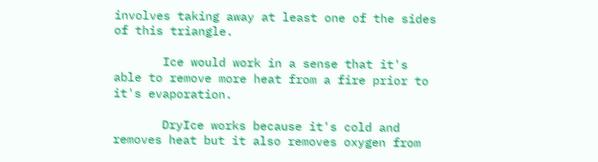involves taking away at least one of the sides of this triangle.

       Ice would work in a sense that it's able to remove more heat from a fire prior to it's evaporation.

       DryIce works because it's cold and removes heat but it also removes oxygen from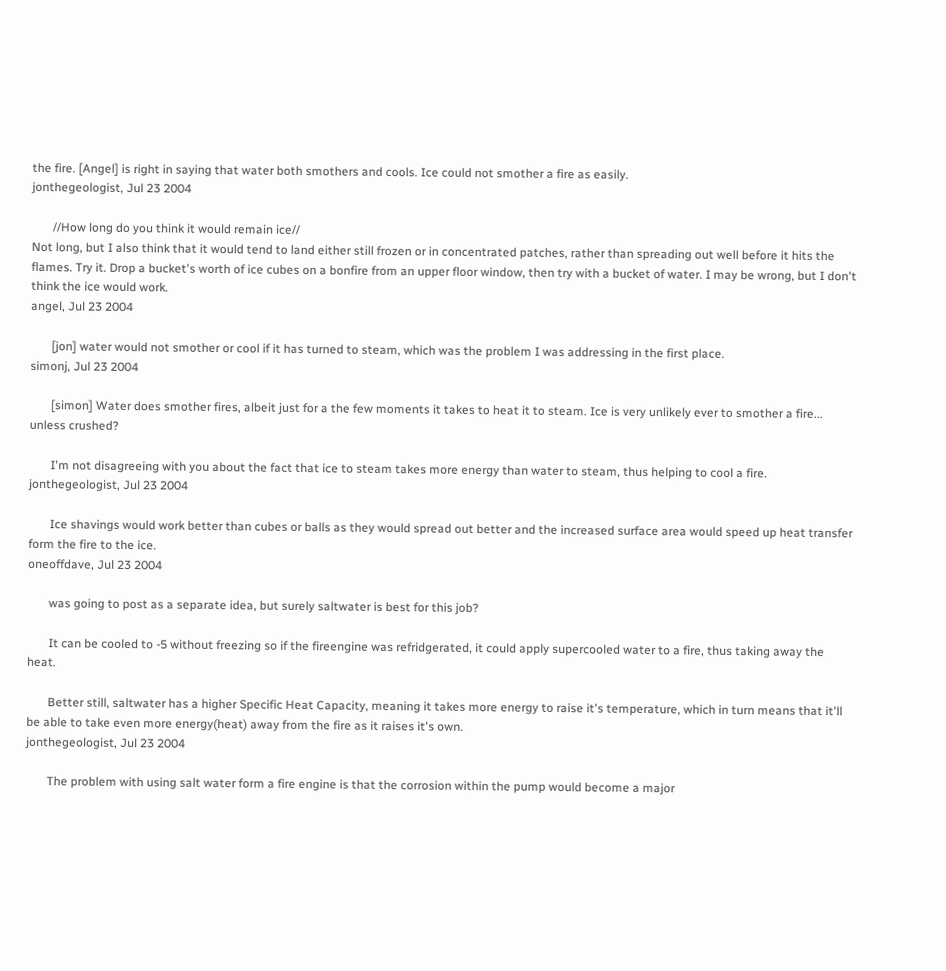the fire. [Angel] is right in saying that water both smothers and cools. Ice could not smother a fire as easily.
jonthegeologist, Jul 23 2004

       //How long do you think it would remain ice//
Not long, but I also think that it would tend to land either still frozen or in concentrated patches, rather than spreading out well before it hits the flames. Try it. Drop a bucket's worth of ice cubes on a bonfire from an upper floor window, then try with a bucket of water. I may be wrong, but I don't think the ice would work.
angel, Jul 23 2004

       [jon] water would not smother or cool if it has turned to steam, which was the problem I was addressing in the first place.
simonj, Jul 23 2004

       [simon] Water does smother fires, albeit just for a the few moments it takes to heat it to steam. Ice is very unlikely ever to smother a fire... unless crushed?

       I'm not disagreeing with you about the fact that ice to steam takes more energy than water to steam, thus helping to cool a fire.
jonthegeologist, Jul 23 2004

       Ice shavings would work better than cubes or balls as they would spread out better and the increased surface area would speed up heat transfer form the fire to the ice.
oneoffdave, Jul 23 2004

       was going to post as a separate idea, but surely saltwater is best for this job?

       It can be cooled to -5 without freezing so if the fireengine was refridgerated, it could apply supercooled water to a fire, thus taking away the heat.

       Better still, saltwater has a higher Specific Heat Capacity, meaning it takes more energy to raise it's temperature, which in turn means that it'll be able to take even more energy(heat) away from the fire as it raises it's own.
jonthegeologist, Jul 23 2004

       The problem with using salt water form a fire engine is that the corrosion within the pump would become a major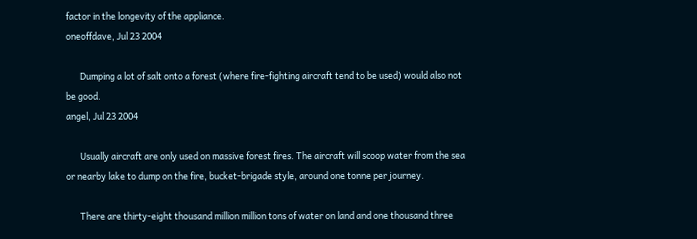factor in the longevity of the appliance.
oneoffdave, Jul 23 2004

       Dumping a lot of salt onto a forest (where fire-fighting aircraft tend to be used) would also not be good.
angel, Jul 23 2004

       Usually aircraft are only used on massive forest fires. The aircraft will scoop water from the sea or nearby lake to dump on the fire, bucket-brigade style, around one tonne per journey.

       There are thirty-eight thousand million million tons of water on land and one thousand three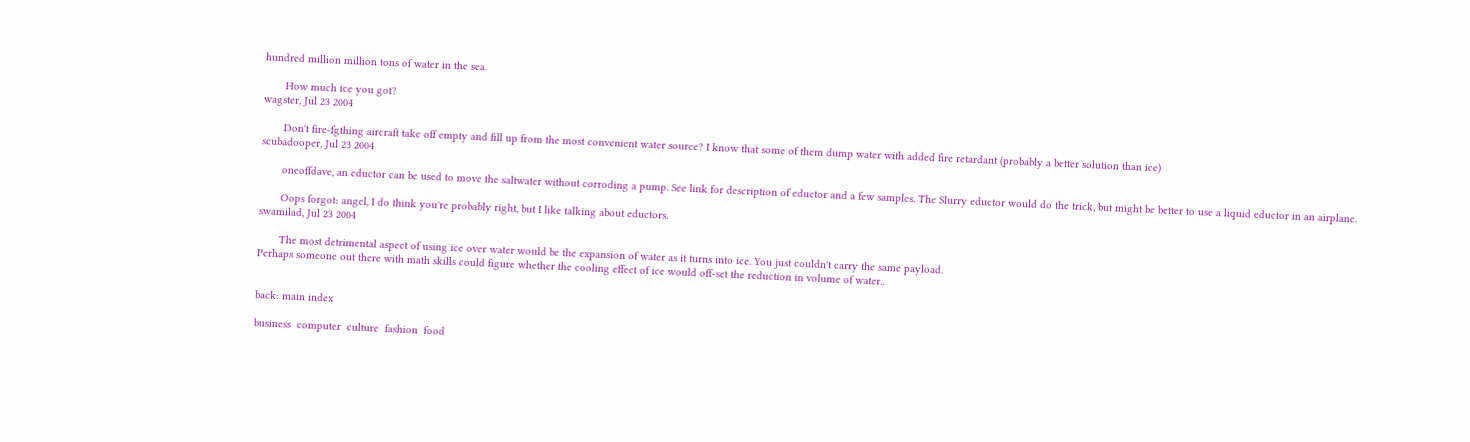hundred million million tons of water in the sea.

       How much ice you got?
wagster, Jul 23 2004

       Don't fire-fgthing aircraft take off empty and fill up from the most convenient water source? I know that some of them dump water with added fire retardant (probably a better solution than ice)
scubadooper, Jul 23 2004

       oneoffdave, an eductor can be used to move the saltwater without corroding a pump. See link for description of eductor and a few samples. The Slurry eductor would do the trick, but might be better to use a liquid eductor in an airplane.

       Oops forgot: angel, I do think you're probably right, but I like talking about eductors.
swamilad, Jul 23 2004

       The most detrimental aspect of using ice over water would be the expansion of water as it turns into ice. You just couldn't carry the same payload.
Perhaps someone out there with math skills could figure whether the cooling effect of ice would off-set the reduction in volume of water..


back: main index

business  computer  culture  fashion  food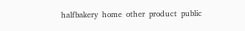halfbakery  home  other  product  public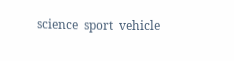science  sport  vehicle